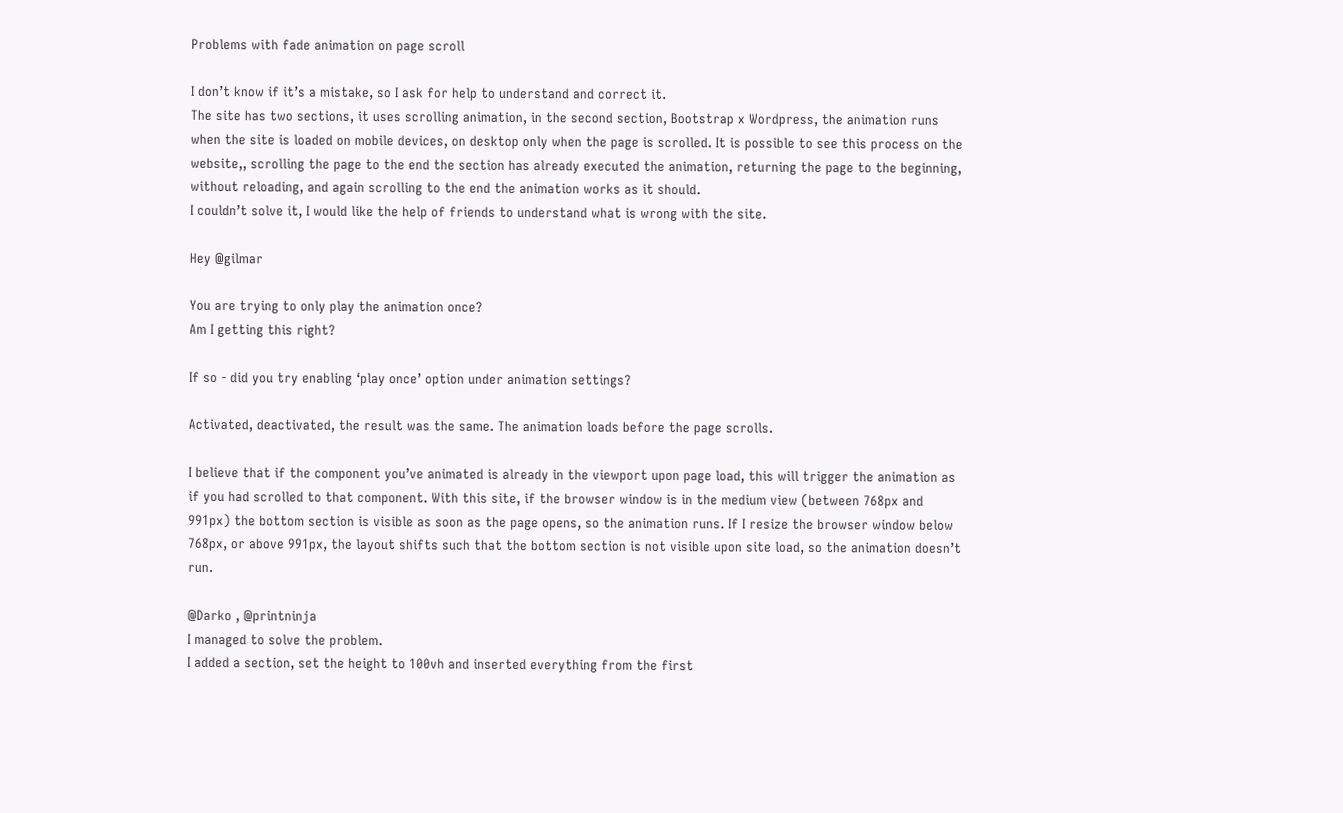Problems with fade animation on page scroll

I don’t know if it’s a mistake, so I ask for help to understand and correct it.
The site has two sections, it uses scrolling animation, in the second section, Bootstrap x Wordpress, the animation runs when the site is loaded on mobile devices, on desktop only when the page is scrolled. It is possible to see this process on the website,, scrolling the page to the end the section has already executed the animation, returning the page to the beginning, without reloading, and again scrolling to the end the animation works as it should.
I couldn’t solve it, I would like the help of friends to understand what is wrong with the site.

Hey @gilmar

You are trying to only play the animation once?
Am I getting this right?

If so - did you try enabling ‘play once’ option under animation settings?

Activated, deactivated, the result was the same. The animation loads before the page scrolls.

I believe that if the component you’ve animated is already in the viewport upon page load, this will trigger the animation as if you had scrolled to that component. With this site, if the browser window is in the medium view (between 768px and 991px) the bottom section is visible as soon as the page opens, so the animation runs. If I resize the browser window below 768px, or above 991px, the layout shifts such that the bottom section is not visible upon site load, so the animation doesn’t run.

@Darko , @printninja
I managed to solve the problem.
I added a section, set the height to 100vh and inserted everything from the first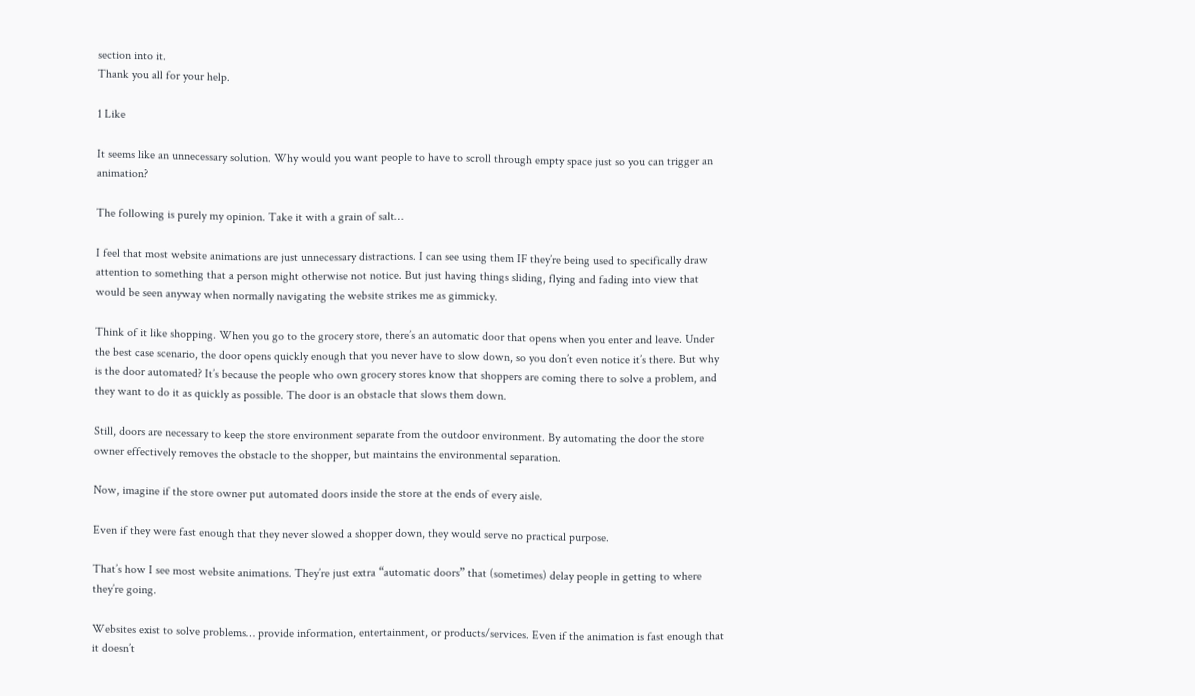section into it.
Thank you all for your help.

1 Like

It seems like an unnecessary solution. Why would you want people to have to scroll through empty space just so you can trigger an animation?

The following is purely my opinion. Take it with a grain of salt…

I feel that most website animations are just unnecessary distractions. I can see using them IF they’re being used to specifically draw attention to something that a person might otherwise not notice. But just having things sliding, flying and fading into view that would be seen anyway when normally navigating the website strikes me as gimmicky.

Think of it like shopping. When you go to the grocery store, there’s an automatic door that opens when you enter and leave. Under the best case scenario, the door opens quickly enough that you never have to slow down, so you don’t even notice it’s there. But why is the door automated? It’s because the people who own grocery stores know that shoppers are coming there to solve a problem, and they want to do it as quickly as possible. The door is an obstacle that slows them down.

Still, doors are necessary to keep the store environment separate from the outdoor environment. By automating the door the store owner effectively removes the obstacle to the shopper, but maintains the environmental separation.

Now, imagine if the store owner put automated doors inside the store at the ends of every aisle.

Even if they were fast enough that they never slowed a shopper down, they would serve no practical purpose.

That’s how I see most website animations. They’re just extra “automatic doors” that (sometimes) delay people in getting to where they’re going.

Websites exist to solve problems… provide information, entertainment, or products/services. Even if the animation is fast enough that it doesn’t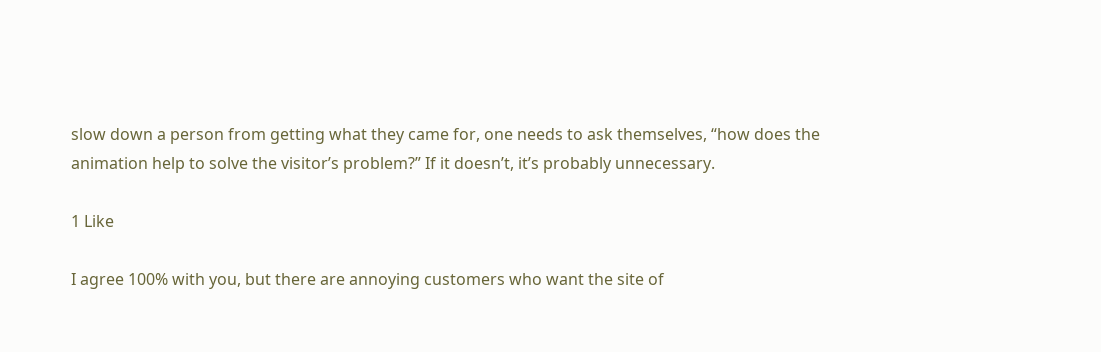slow down a person from getting what they came for, one needs to ask themselves, “how does the animation help to solve the visitor’s problem?” If it doesn’t, it’s probably unnecessary.

1 Like

I agree 100% with you, but there are annoying customers who want the site of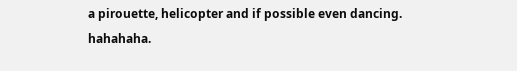a pirouette, helicopter and if possible even dancing. hahahaha.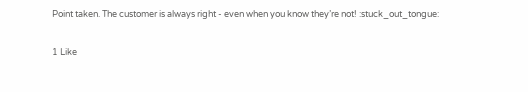Point taken. The customer is always right - even when you know they’re not! :stuck_out_tongue:

1 Like